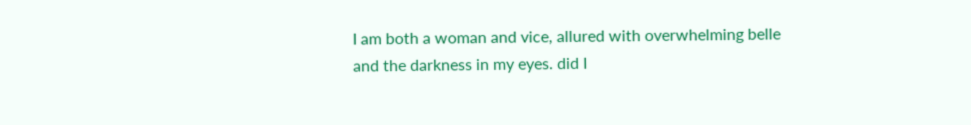I am both a woman and vice, allured with overwhelming belle and the darkness in my eyes. did I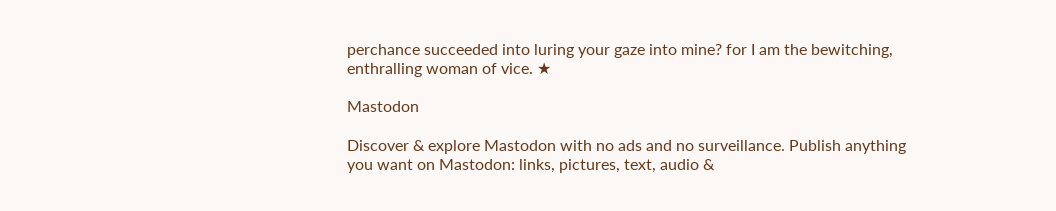perchance succeeded into luring your gaze into mine? for I am the bewitching, enthralling woman of vice. ★

Mastodon

Discover & explore Mastodon with no ads and no surveillance. Publish anything you want on Mastodon: links, pictures, text, audio &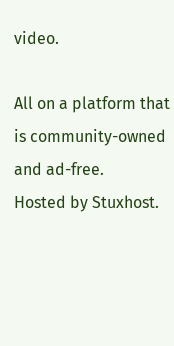video.

All on a platform that is community-owned and ad-free.
Hosted by Stuxhost.